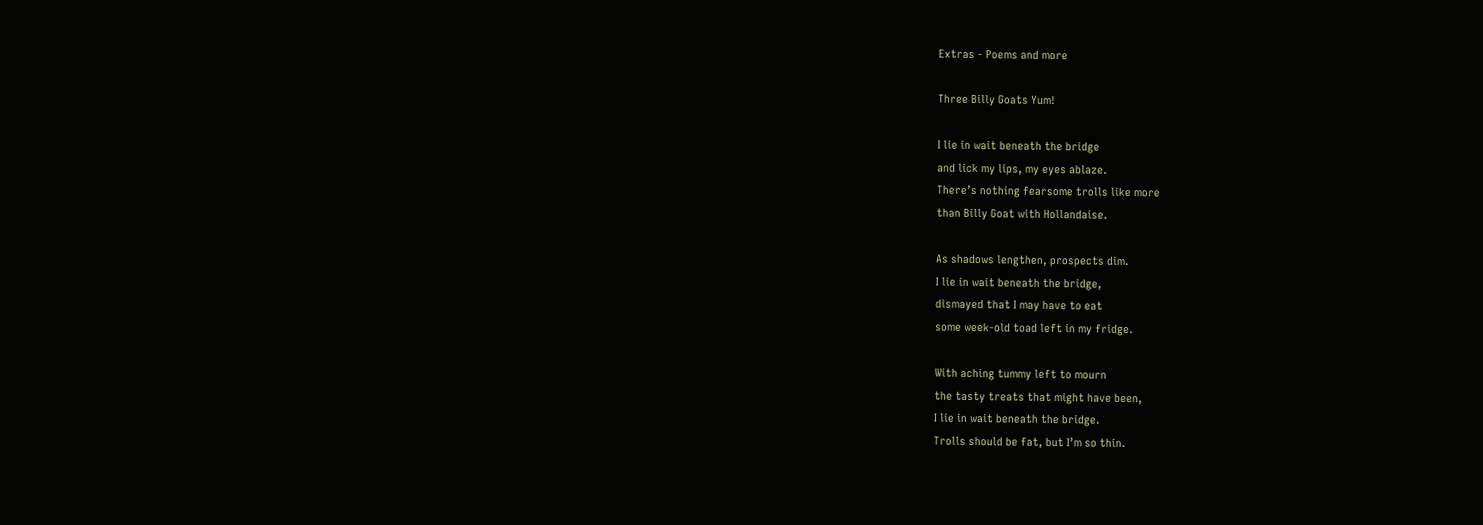Extras - Poems and more

Three Billy Goats Yum!

I lie in wait beneath the bridge
and lick my lips, my eyes ablaze.
There’s nothing fearsome trolls like more
than Billy Goat with Hollandaise.

As shadows lengthen, prospects dim.
I lie in wait beneath the bridge,
dismayed that I may have to eat
some week-old toad left in my fridge.

With aching tummy left to mourn
the tasty treats that might have been,
I lie in wait beneath the bridge.
Trolls should be fat, but I’m so thin.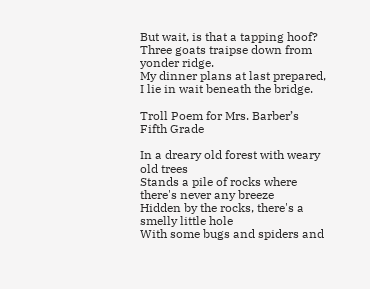But wait, is that a tapping hoof?
Three goats traipse down from yonder ridge.
My dinner plans at last prepared,
I lie in wait beneath the bridge.

Troll Poem for Mrs. Barber’s Fifth Grade

In a dreary old forest with weary old trees
Stands a pile of rocks where there's never any breeze
Hidden by the rocks, there's a smelly little hole
With some bugs and spiders and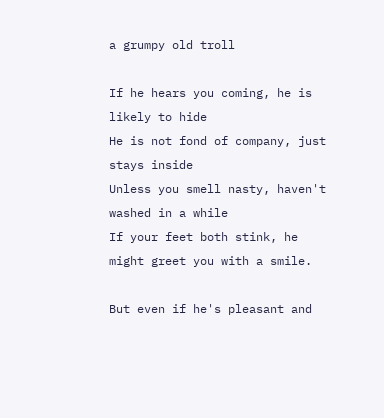a grumpy old troll

If he hears you coming, he is likely to hide
He is not fond of company, just stays inside
Unless you smell nasty, haven't washed in a while
If your feet both stink, he might greet you with a smile.

But even if he's pleasant and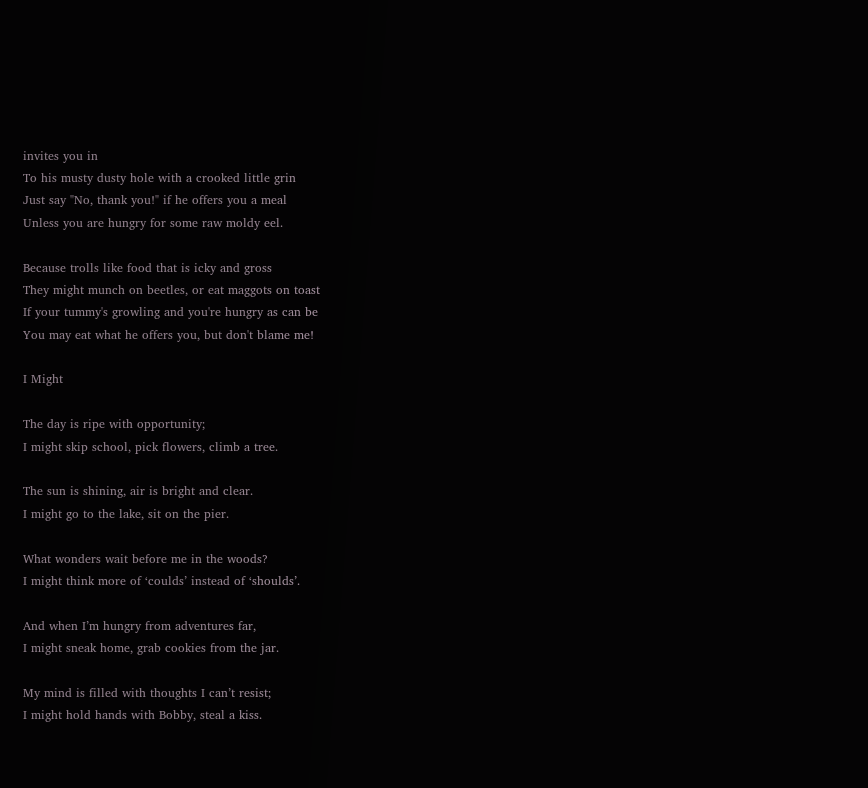invites you in
To his musty dusty hole with a crooked little grin
Just say "No, thank you!" if he offers you a meal
Unless you are hungry for some raw moldy eel.

Because trolls like food that is icky and gross
They might munch on beetles, or eat maggots on toast
If your tummy's growling and you're hungry as can be
You may eat what he offers you, but don't blame me!

I Might

The day is ripe with opportunity;
I might skip school, pick flowers, climb a tree.

The sun is shining, air is bright and clear.
I might go to the lake, sit on the pier.

What wonders wait before me in the woods?
I might think more of ‘coulds’ instead of ‘shoulds’.

And when I’m hungry from adventures far,
I might sneak home, grab cookies from the jar.

My mind is filled with thoughts I can’t resist;
I might hold hands with Bobby, steal a kiss.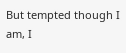But tempted though I am, I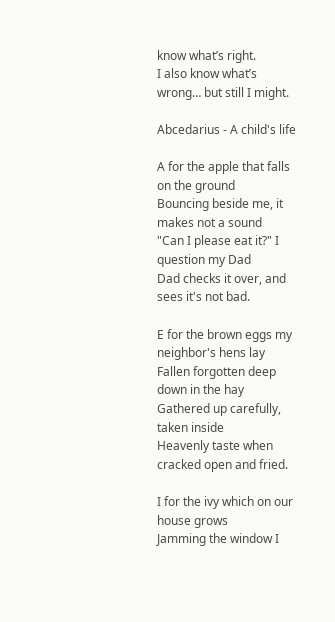know what’s right.
I also know what’s wrong… but still I might.

Abcedarius - A child's life

A for the apple that falls on the ground
Bouncing beside me, it makes not a sound
"Can I please eat it?" I question my Dad
Dad checks it over, and sees it's not bad.

E for the brown eggs my neighbor's hens lay
Fallen forgotten deep down in the hay
Gathered up carefully, taken inside
Heavenly taste when cracked open and fried.

I for the ivy which on our house grows
Jamming the window I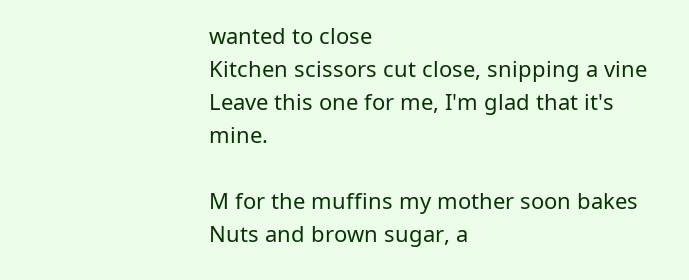wanted to close
Kitchen scissors cut close, snipping a vine
Leave this one for me, I'm glad that it's mine.

M for the muffins my mother soon bakes
Nuts and brown sugar, a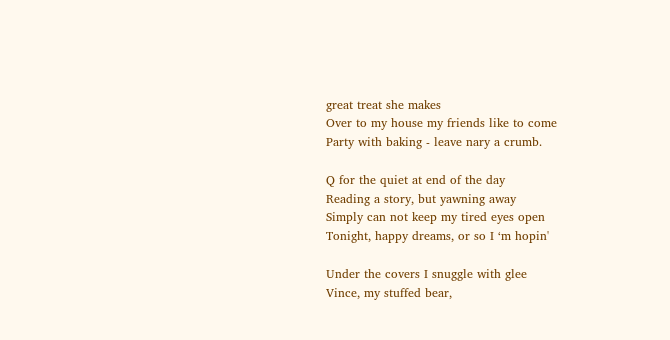great treat she makes
Over to my house my friends like to come
Party with baking - leave nary a crumb.

Q for the quiet at end of the day
Reading a story, but yawning away
Simply can not keep my tired eyes open
Tonight, happy dreams, or so I ‘m hopin'

Under the covers I snuggle with glee
Vince, my stuffed bear,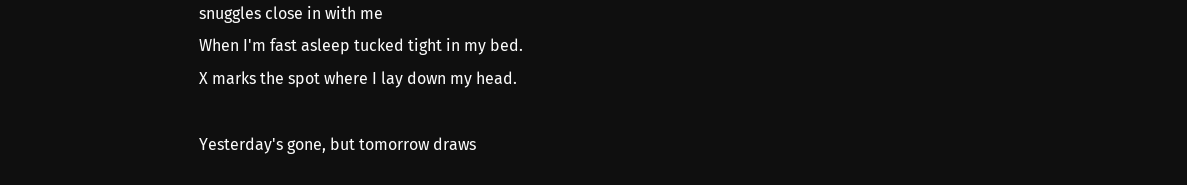snuggles close in with me
When I'm fast asleep tucked tight in my bed.
X marks the spot where I lay down my head.

Yesterday's gone, but tomorrow draws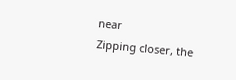near
Zipping closer, the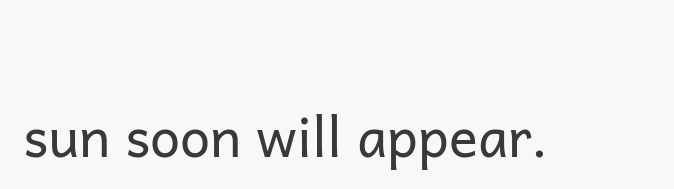sun soon will appear.